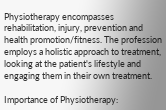Physiotherapy encompasses rehabilitation, injury, prevention and health promotion/fitness. The profession employs a holistic approach to treatment, looking at the patient's lifestyle and engaging them in their own treatment.

Importance of Physiotherapy: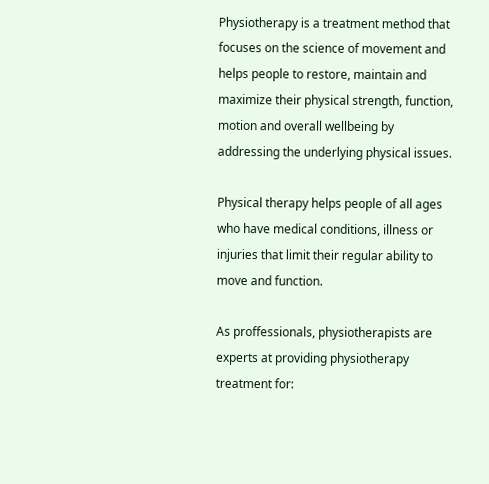Physiotherapy is a treatment method that focuses on the science of movement and helps people to restore, maintain and maximize their physical strength, function, motion and overall wellbeing by addressing the underlying physical issues.

Physical therapy helps people of all ages who have medical conditions, illness or injuries that limit their regular ability to move and function.

As proffessionals, physiotherapists are experts at providing physiotherapy treatment for: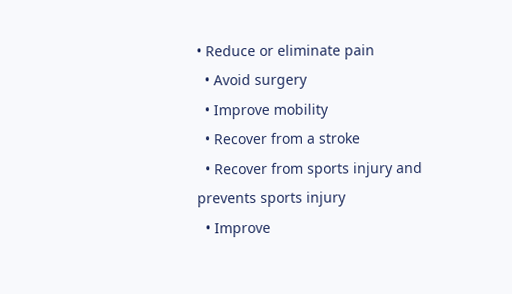• Reduce or eliminate pain
  • Avoid surgery
  • Improve mobility
  • Recover from a stroke
  • Recover from sports injury and prevents sports injury
  • Improve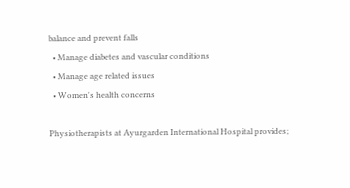balance and prevent falls
  • Manage diabetes and vascular conditions
  • Manage age related issues
  • Women's health concerns

Physiotherapists at Ayurgarden International Hospital provides;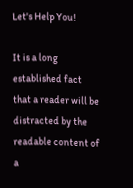Let's Help You!

It is a long established fact that a reader will be distracted by the readable content of a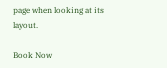page when looking at its layout.

Book Now